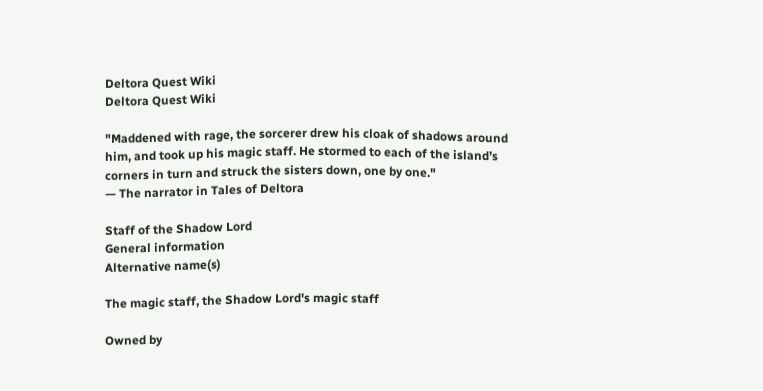Deltora Quest Wiki
Deltora Quest Wiki

"Maddened with rage, the sorcerer drew his cloak of shadows around him, and took up his magic staff. He stormed to each of the island’s corners in turn and struck the sisters down, one by one."
— The narrator in Tales of Deltora

Staff of the Shadow Lord
General information
Alternative name(s)

The magic staff, the Shadow Lord's magic staff

Owned by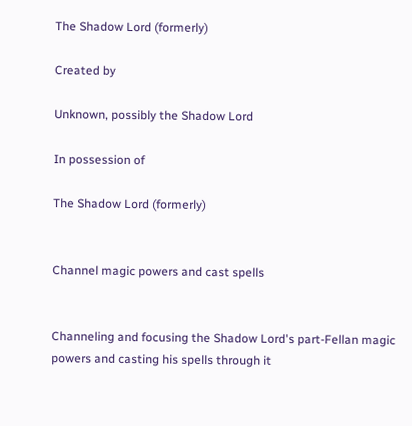The Shadow Lord (formerly)

Created by

Unknown, possibly the Shadow Lord

In possession of

The Shadow Lord (formerly)


Channel magic powers and cast spells


Channeling and focusing the Shadow Lord's part-Fellan magic powers and casting his spells through it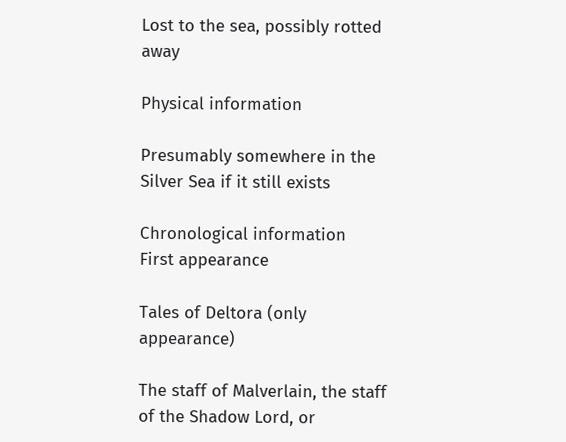Lost to the sea, possibly rotted away

Physical information

Presumably somewhere in the Silver Sea if it still exists

Chronological information
First appearance

Tales of Deltora (only appearance)

The staff of Malverlain, the staff of the Shadow Lord, or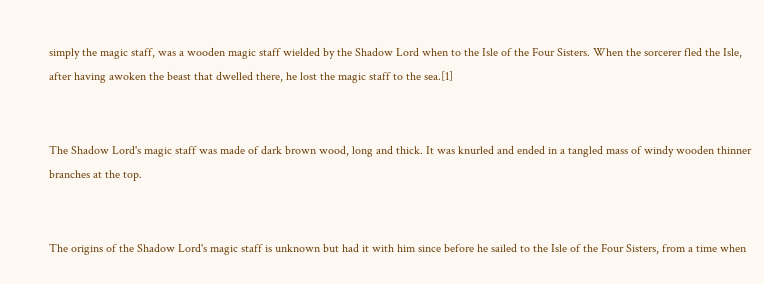simply the magic staff, was a wooden magic staff wielded by the Shadow Lord when to the Isle of the Four Sisters. When the sorcerer fled the Isle, after having awoken the beast that dwelled there, he lost the magic staff to the sea.[1]


The Shadow Lord's magic staff was made of dark brown wood, long and thick. It was knurled and ended in a tangled mass of windy wooden thinner branches at the top.


The origins of the Shadow Lord's magic staff is unknown but had it with him since before he sailed to the Isle of the Four Sisters, from a time when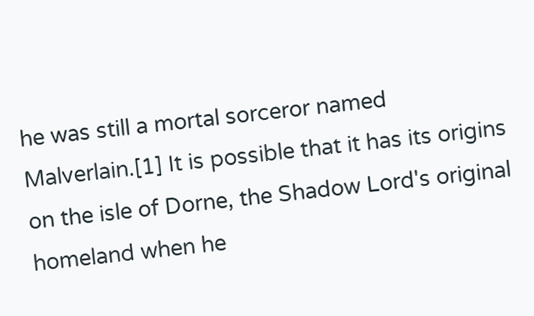he was still a mortal sorceror named Malverlain.[1] It is possible that it has its origins on the isle of Dorne, the Shadow Lord's original homeland when he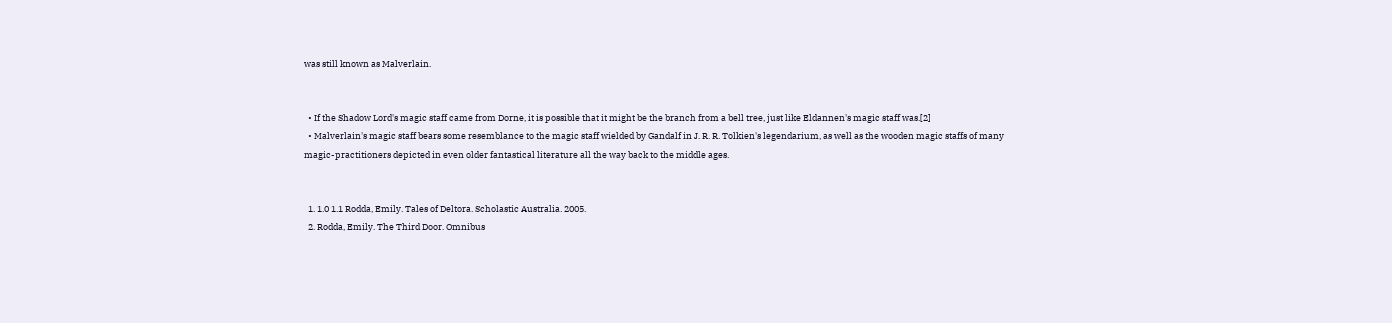was still known as Malverlain.


  • If the Shadow Lord's magic staff came from Dorne, it is possible that it might be the branch from a bell tree, just like Eldannen's magic staff was.[2]
  • Malverlain's magic staff bears some resemblance to the magic staff wielded by Gandalf in J. R. R. Tolkien's legendarium, as well as the wooden magic staffs of many magic-practitioners depicted in even older fantastical literature all the way back to the middle ages.


  1. 1.0 1.1 Rodda, Emily. Tales of Deltora. Scholastic Australia. 2005.
  2. Rodda, Emily. The Third Door. Omnibus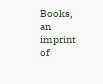Books, an imprint of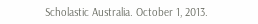Scholastic Australia. October 1, 2013.